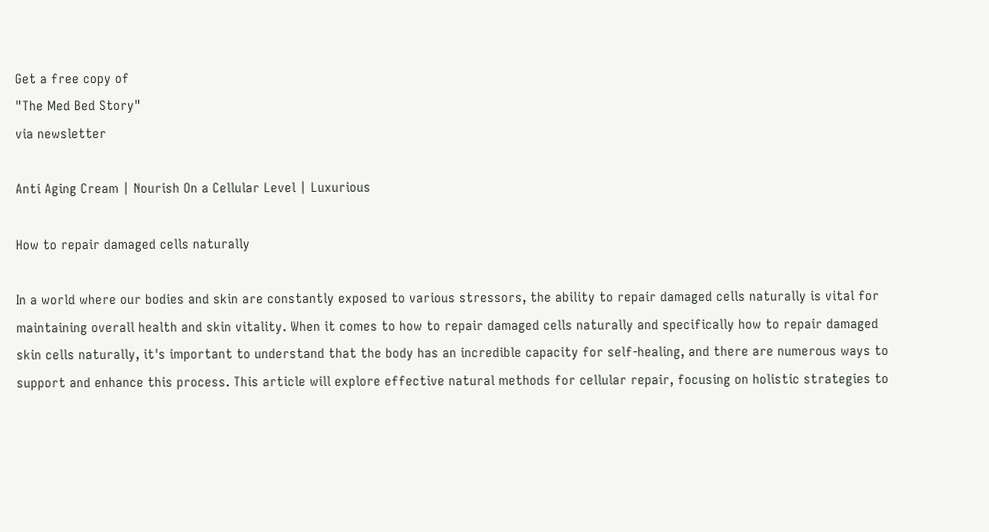Get a free copy of
"The Med Bed Story"
via newsletter

Anti Aging Cream | Nourish On a Cellular Level | Luxurious

How to repair damaged cells naturally

In a world where our bodies and skin are constantly exposed to various stressors, the ability to repair damaged cells naturally is vital for maintaining overall health and skin vitality. When it comes to how to repair damaged cells naturally and specifically how to repair damaged skin cells naturally, it's important to understand that the body has an incredible capacity for self-healing, and there are numerous ways to support and enhance this process. This article will explore effective natural methods for cellular repair, focusing on holistic strategies to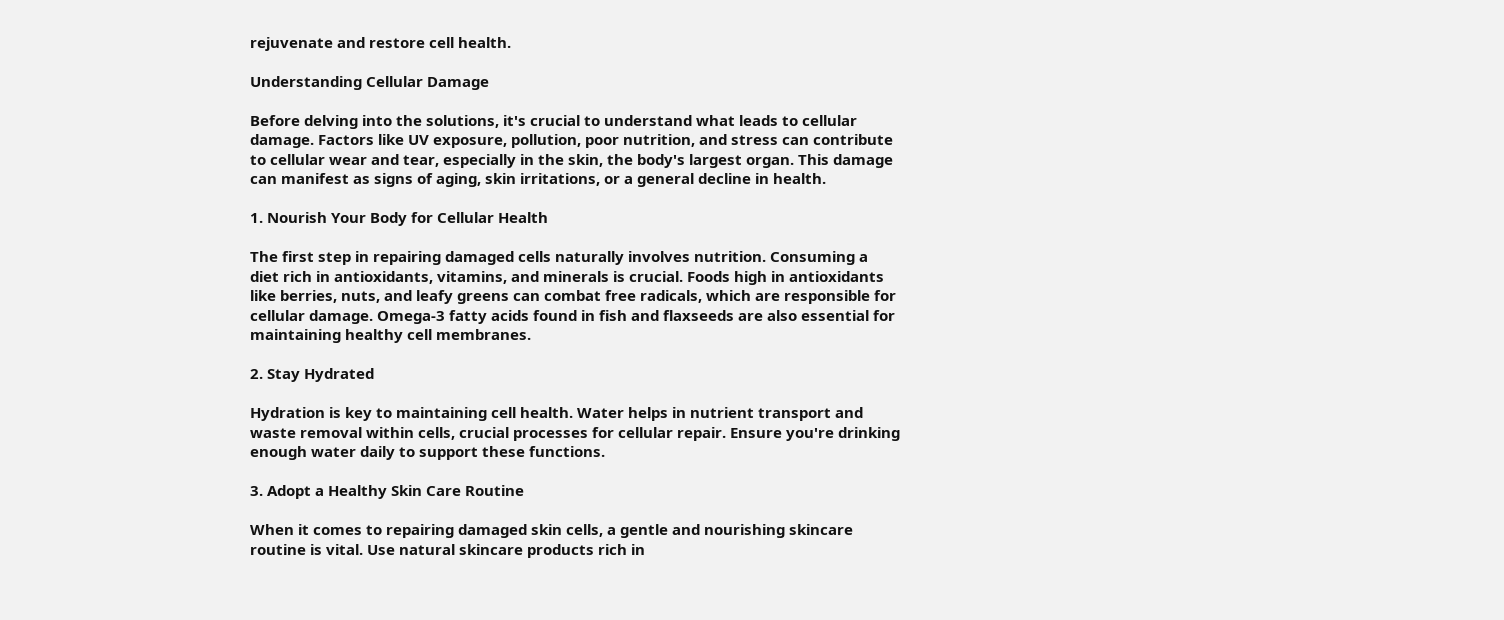rejuvenate and restore cell health.

Understanding Cellular Damage

Before delving into the solutions, it's crucial to understand what leads to cellular damage. Factors like UV exposure, pollution, poor nutrition, and stress can contribute to cellular wear and tear, especially in the skin, the body's largest organ. This damage can manifest as signs of aging, skin irritations, or a general decline in health.

1. Nourish Your Body for Cellular Health

The first step in repairing damaged cells naturally involves nutrition. Consuming a diet rich in antioxidants, vitamins, and minerals is crucial. Foods high in antioxidants like berries, nuts, and leafy greens can combat free radicals, which are responsible for cellular damage. Omega-3 fatty acids found in fish and flaxseeds are also essential for maintaining healthy cell membranes.

2. Stay Hydrated

Hydration is key to maintaining cell health. Water helps in nutrient transport and waste removal within cells, crucial processes for cellular repair. Ensure you're drinking enough water daily to support these functions.

3. Adopt a Healthy Skin Care Routine

When it comes to repairing damaged skin cells, a gentle and nourishing skincare routine is vital. Use natural skincare products rich in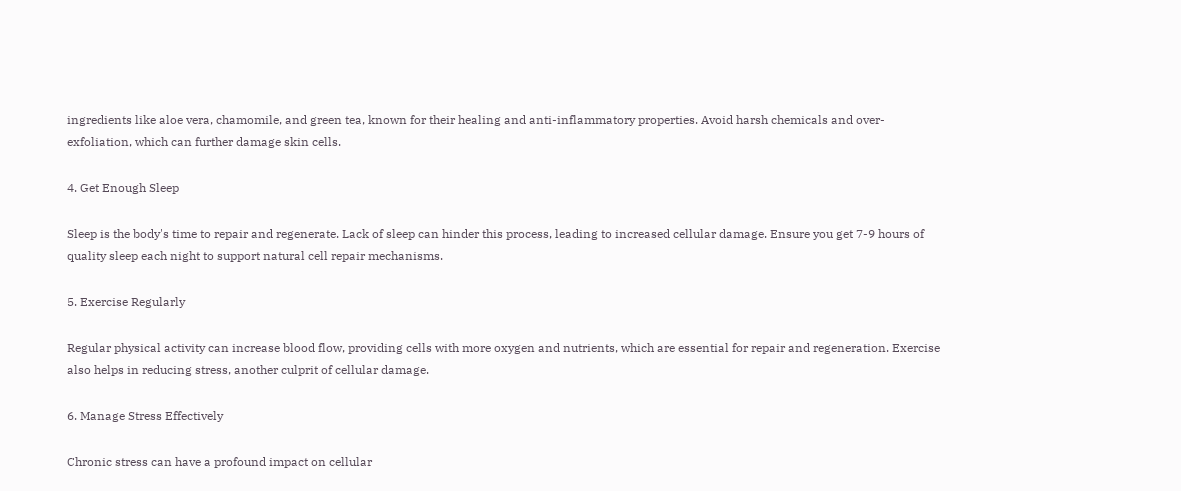ingredients like aloe vera, chamomile, and green tea, known for their healing and anti-inflammatory properties. Avoid harsh chemicals and over-exfoliation, which can further damage skin cells.

4. Get Enough Sleep

Sleep is the body's time to repair and regenerate. Lack of sleep can hinder this process, leading to increased cellular damage. Ensure you get 7-9 hours of quality sleep each night to support natural cell repair mechanisms.

5. Exercise Regularly

Regular physical activity can increase blood flow, providing cells with more oxygen and nutrients, which are essential for repair and regeneration. Exercise also helps in reducing stress, another culprit of cellular damage.

6. Manage Stress Effectively

Chronic stress can have a profound impact on cellular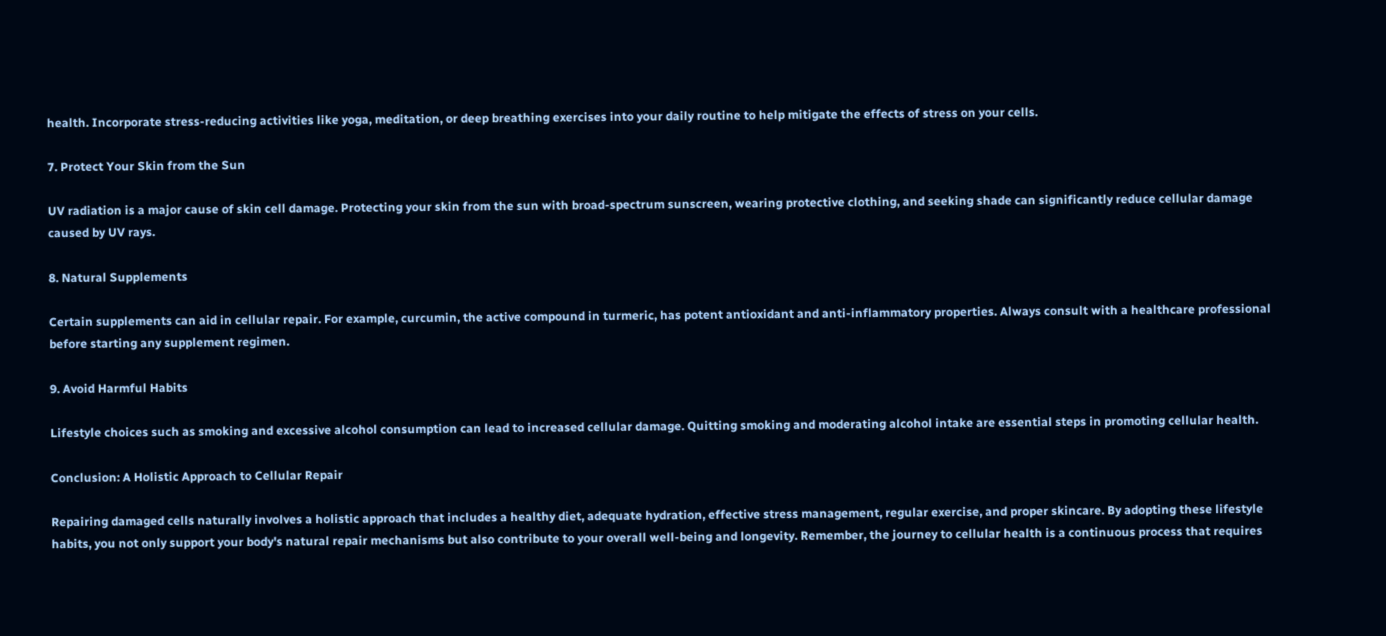health. Incorporate stress-reducing activities like yoga, meditation, or deep breathing exercises into your daily routine to help mitigate the effects of stress on your cells.

7. Protect Your Skin from the Sun

UV radiation is a major cause of skin cell damage. Protecting your skin from the sun with broad-spectrum sunscreen, wearing protective clothing, and seeking shade can significantly reduce cellular damage caused by UV rays.

8. Natural Supplements

Certain supplements can aid in cellular repair. For example, curcumin, the active compound in turmeric, has potent antioxidant and anti-inflammatory properties. Always consult with a healthcare professional before starting any supplement regimen.

9. Avoid Harmful Habits

Lifestyle choices such as smoking and excessive alcohol consumption can lead to increased cellular damage. Quitting smoking and moderating alcohol intake are essential steps in promoting cellular health.

Conclusion: A Holistic Approach to Cellular Repair

Repairing damaged cells naturally involves a holistic approach that includes a healthy diet, adequate hydration, effective stress management, regular exercise, and proper skincare. By adopting these lifestyle habits, you not only support your body's natural repair mechanisms but also contribute to your overall well-being and longevity. Remember, the journey to cellular health is a continuous process that requires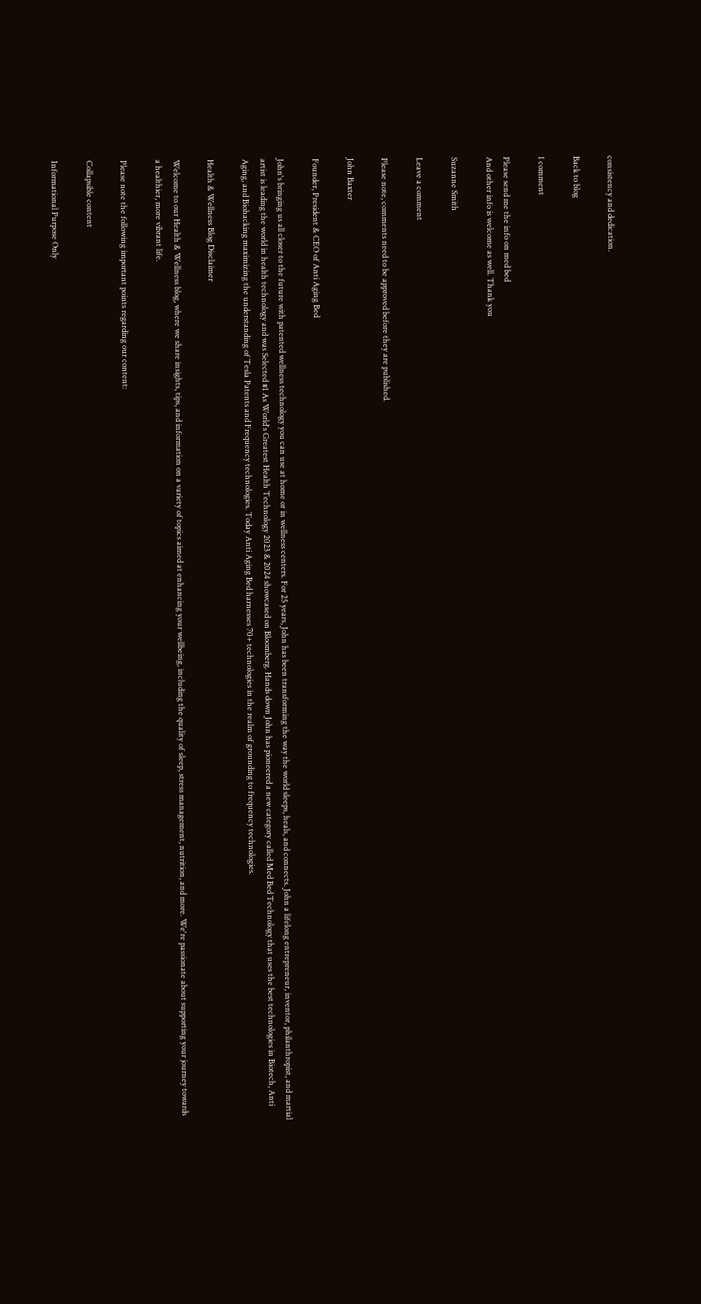consistency and dedication.

Back to blog

1 comment

Please send me the info on med bed
And other info is welcome as well. Thank you

Suzanne Smith

Leave a comment

Please note, comments need to be approved before they are published.

John Baxter

Founder, President & CEO of Anti Aging Bed

John's bringing us all closer to the future with patented wellness technology you can use at home or in wellness centers. For 25 years, John has been transforming the way the world sleeps, heals, and connects. John a lifelong entrepreneur, inventor, philanthropist, and martial artist is leading the world in health technology and was Selected #1 As World's Greatest Health Technology 2023 & 2024 showcased on Bloomberg. Hands down John has pioneered a new category called Med Bed Technology that uses the best technologies in Biotech, Anti Aging, and Biohacking maximizing the understanding of Tesla Patents and Frequency technologies. Today Anti Aging Bed harnesses 70+ technologies in the realm of grounding to frequency technologies.

Health & Wellness Blog Disclaimer

Welcome to our Health & Wellness blog, where we share insights, tips, and information on a variety of topics aimed at enhancing your wellbeing, including the quality of sleep, stress management, nutrition, and more. We're passionate about supporting your journey towards a healthier, more vibrant life.

Please note the following important points regarding our content:

Collapsible content

Informational Purpose Only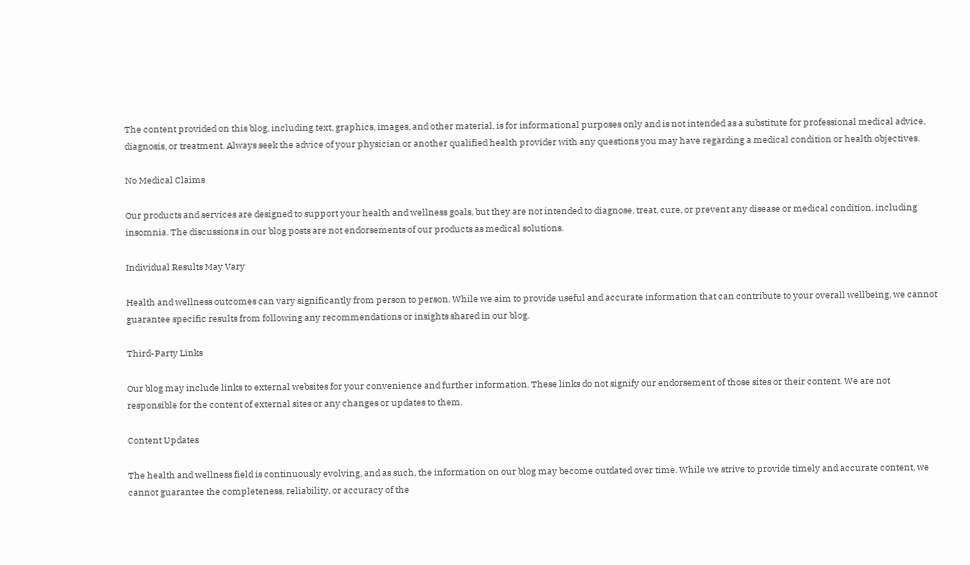The content provided on this blog, including text, graphics, images, and other material, is for informational purposes only and is not intended as a substitute for professional medical advice, diagnosis, or treatment. Always seek the advice of your physician or another qualified health provider with any questions you may have regarding a medical condition or health objectives.

No Medical Claims

Our products and services are designed to support your health and wellness goals, but they are not intended to diagnose, treat, cure, or prevent any disease or medical condition, including insomnia. The discussions in our blog posts are not endorsements of our products as medical solutions.

Individual Results May Vary

Health and wellness outcomes can vary significantly from person to person. While we aim to provide useful and accurate information that can contribute to your overall wellbeing, we cannot guarantee specific results from following any recommendations or insights shared in our blog.

Third-Party Links

Our blog may include links to external websites for your convenience and further information. These links do not signify our endorsement of those sites or their content. We are not responsible for the content of external sites or any changes or updates to them.

Content Updates

The health and wellness field is continuously evolving, and as such, the information on our blog may become outdated over time. While we strive to provide timely and accurate content, we cannot guarantee the completeness, reliability, or accuracy of the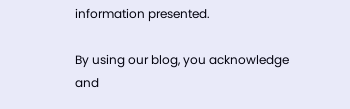information presented.

By using our blog, you acknowledge and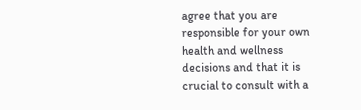agree that you are responsible for your own health and wellness decisions and that it is crucial to consult with a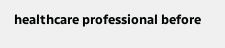healthcare professional before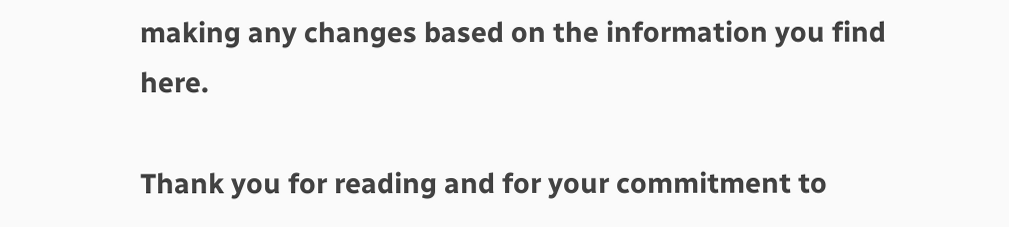making any changes based on the information you find here.

Thank you for reading and for your commitment to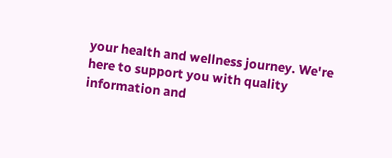your health and wellness journey. We're here to support you with quality information and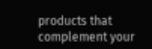products that complement your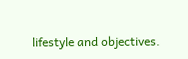lifestyle and objectives.